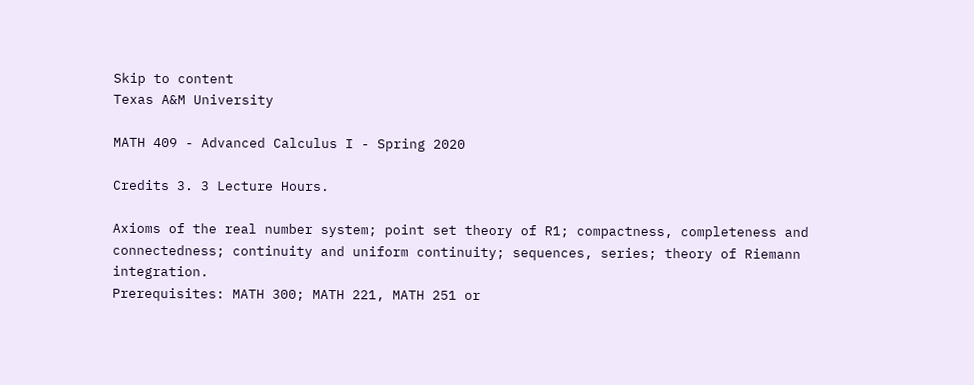Skip to content
Texas A&M University

MATH 409 - Advanced Calculus I - Spring 2020

Credits 3. 3 Lecture Hours.

Axioms of the real number system; point set theory of R1; compactness, completeness and connectedness; continuity and uniform continuity; sequences, series; theory of Riemann integration.
Prerequisites: MATH 300; MATH 221, MATH 251 or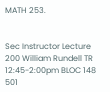MATH 253.


Sec Instructor Lecture
200 William Rundell TR 12:45-2:00pm BLOC 148
501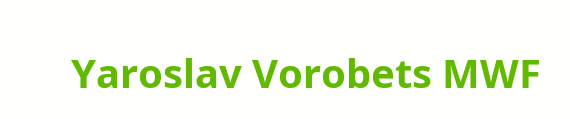Yaroslav Vorobets MWF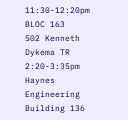11:30-12:20pm BLOC 163
502 Kenneth Dykema TR 2:20-3:35pm Haynes Engineering Building 136